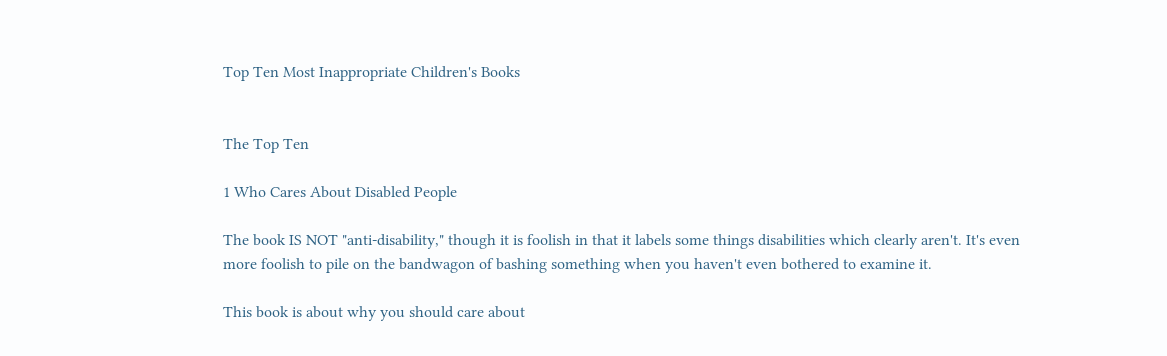Top Ten Most Inappropriate Children's Books


The Top Ten

1 Who Cares About Disabled People

The book IS NOT "anti-disability," though it is foolish in that it labels some things disabilities which clearly aren't. It's even more foolish to pile on the bandwagon of bashing something when you haven't even bothered to examine it.

This book is about why you should care about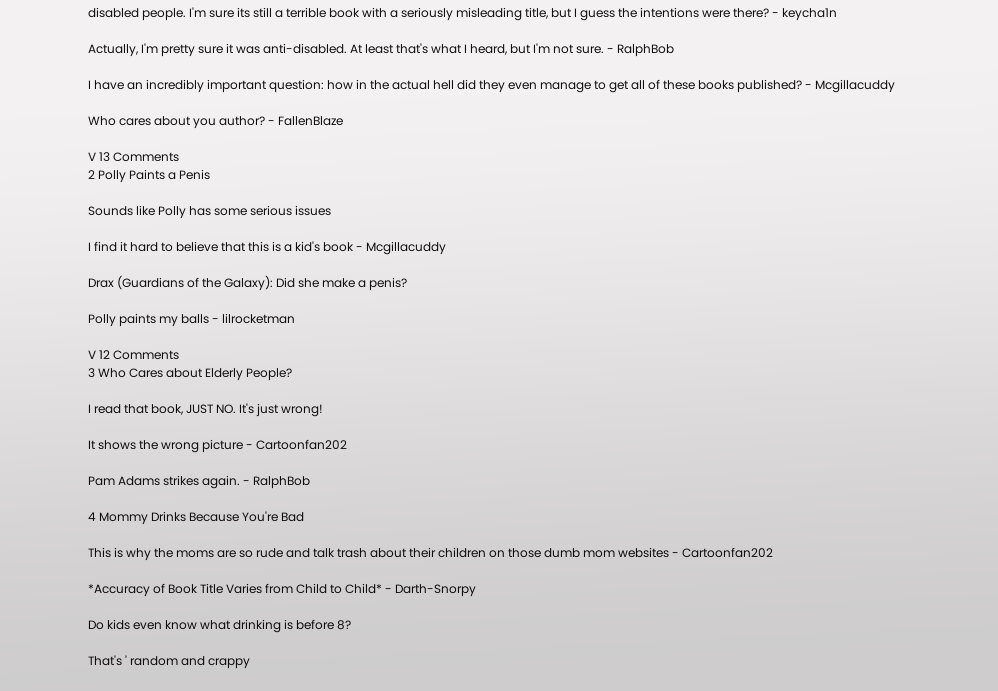disabled people. I'm sure its still a terrible book with a seriously misleading title, but I guess the intentions were there? - keycha1n

Actually, I'm pretty sure it was anti-disabled. At least that's what I heard, but I'm not sure. - RalphBob

I have an incredibly important question: how in the actual hell did they even manage to get all of these books published? - Mcgillacuddy

Who cares about you author? - FallenBlaze

V 13 Comments
2 Polly Paints a Penis

Sounds like Polly has some serious issues

I find it hard to believe that this is a kid's book - Mcgillacuddy

Drax (Guardians of the Galaxy): Did she make a penis?

Polly paints my balls - lilrocketman

V 12 Comments
3 Who Cares about Elderly People?

I read that book, JUST NO. It's just wrong!

It shows the wrong picture - Cartoonfan202

Pam Adams strikes again. - RalphBob

4 Mommy Drinks Because You're Bad

This is why the moms are so rude and talk trash about their children on those dumb mom websites - Cartoonfan202

*Accuracy of Book Title Varies from Child to Child* - Darth-Snorpy

Do kids even know what drinking is before 8?

That's ' random and crappy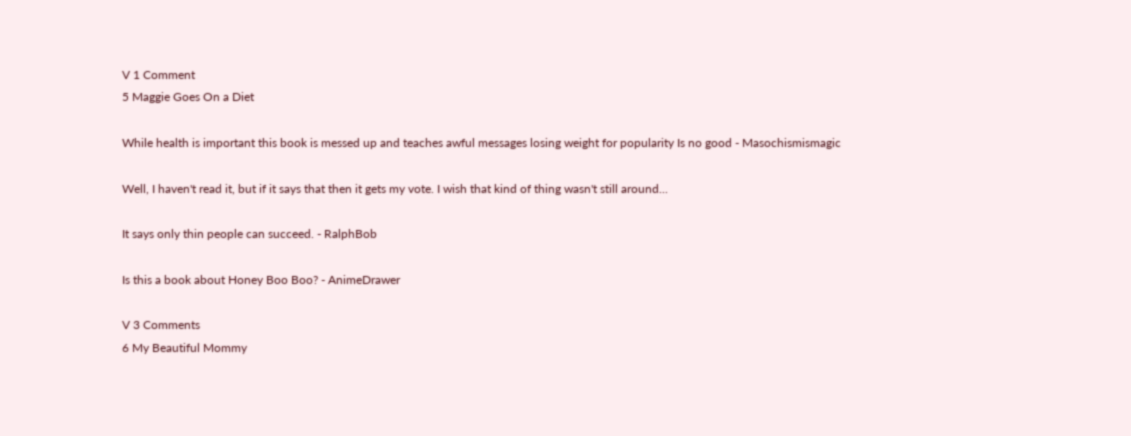V 1 Comment
5 Maggie Goes On a Diet

While health is important this book is messed up and teaches awful messages losing weight for popularity Is no good - Masochismismagic

Well, I haven't read it, but if it says that then it gets my vote. I wish that kind of thing wasn't still around...

It says only thin people can succeed. - RalphBob

Is this a book about Honey Boo Boo? - AnimeDrawer

V 3 Comments
6 My Beautiful Mommy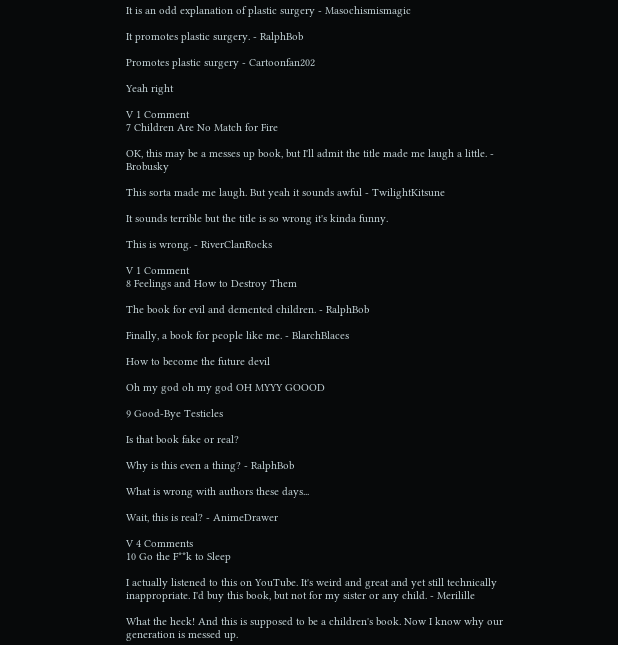It is an odd explanation of plastic surgery - Masochismismagic

It promotes plastic surgery. - RalphBob

Promotes plastic surgery - Cartoonfan202

Yeah right

V 1 Comment
7 Children Are No Match for Fire

OK, this may be a messes up book, but I'll admit the title made me laugh a little. - Brobusky

This sorta made me laugh. But yeah it sounds awful - TwilightKitsune

It sounds terrible but the title is so wrong it's kinda funny.

This is wrong. - RiverClanRocks

V 1 Comment
8 Feelings and How to Destroy Them

The book for evil and demented children. - RalphBob

Finally, a book for people like me. - BlarchBlaces

How to become the future devil

Oh my god oh my god OH MYYY GOOOD

9 Good-Bye Testicles

Is that book fake or real?

Why is this even a thing? - RalphBob

What is wrong with authors these days...

Wait, this is real? - AnimeDrawer

V 4 Comments
10 Go the F**k to Sleep

I actually listened to this on YouTube. It's weird and great and yet still technically inappropriate. I'd buy this book, but not for my sister or any child. - Merilille

What the heck! And this is supposed to be a children's book. Now I know why our generation is messed up.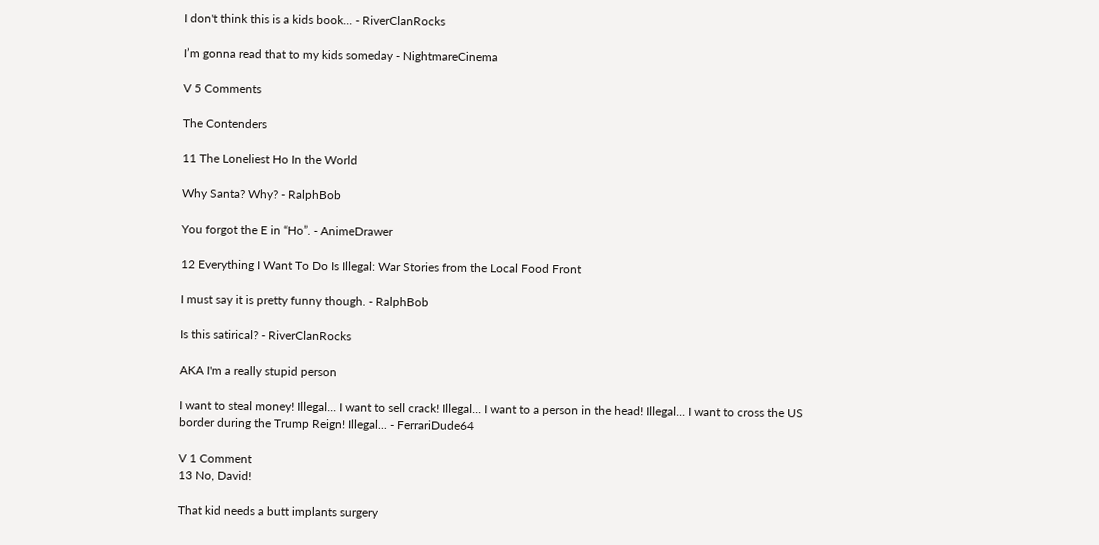I don't think this is a kids book... - RiverClanRocks

I’m gonna read that to my kids someday - NightmareCinema

V 5 Comments

The Contenders

11 The Loneliest Ho In the World

Why Santa? Why? - RalphBob

You forgot the E in “Ho”. - AnimeDrawer

12 Everything I Want To Do Is Illegal: War Stories from the Local Food Front

I must say it is pretty funny though. - RalphBob

Is this satirical? - RiverClanRocks

AKA I'm a really stupid person

I want to steal money! Illegal... I want to sell crack! Illegal... I want to a person in the head! Illegal... I want to cross the US border during the Trump Reign! Illegal... - FerrariDude64

V 1 Comment
13 No, David!

That kid needs a butt implants surgery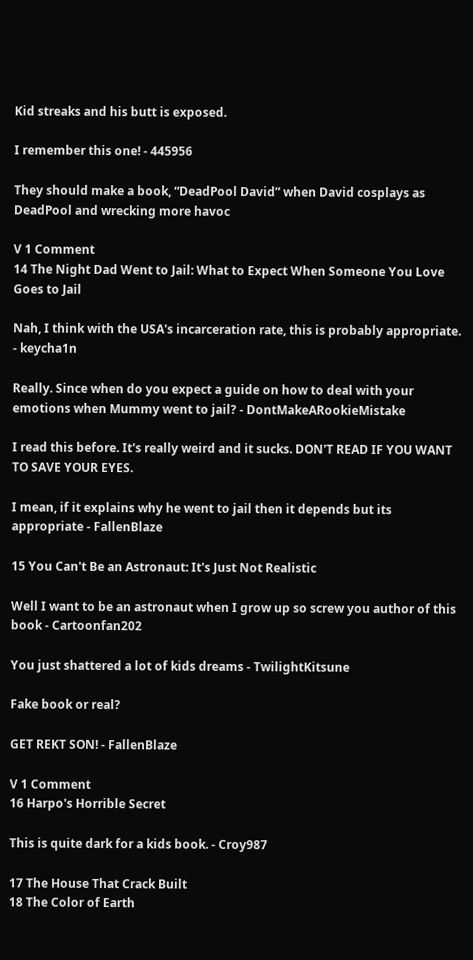Kid streaks and his butt is exposed.

I remember this one! - 445956

They should make a book, “DeadPool David” when David cosplays as DeadPool and wrecking more havoc

V 1 Comment
14 The Night Dad Went to Jail: What to Expect When Someone You Love Goes to Jail

Nah, I think with the USA's incarceration rate, this is probably appropriate. - keycha1n

Really. Since when do you expect a guide on how to deal with your emotions when Mummy went to jail? - DontMakeARookieMistake

I read this before. It's really weird and it sucks. DON'T READ IF YOU WANT TO SAVE YOUR EYES.

I mean, if it explains why he went to jail then it depends but its appropriate - FallenBlaze

15 You Can't Be an Astronaut: It's Just Not Realistic

Well I want to be an astronaut when I grow up so screw you author of this book - Cartoonfan202

You just shattered a lot of kids dreams - TwilightKitsune

Fake book or real?

GET REKT SON! - FallenBlaze

V 1 Comment
16 Harpo's Horrible Secret

This is quite dark for a kids book. - Croy987

17 The House That Crack Built
18 The Color of Earth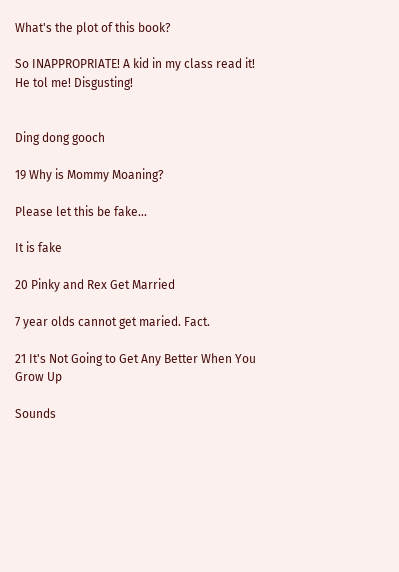What's the plot of this book?

So INAPPROPRIATE! A kid in my class read it! He tol me! Disgusting!


Ding dong gooch

19 Why is Mommy Moaning?

Please let this be fake...

It is fake

20 Pinky and Rex Get Married

7 year olds cannot get maried. Fact.

21 It's Not Going to Get Any Better When You Grow Up

Sounds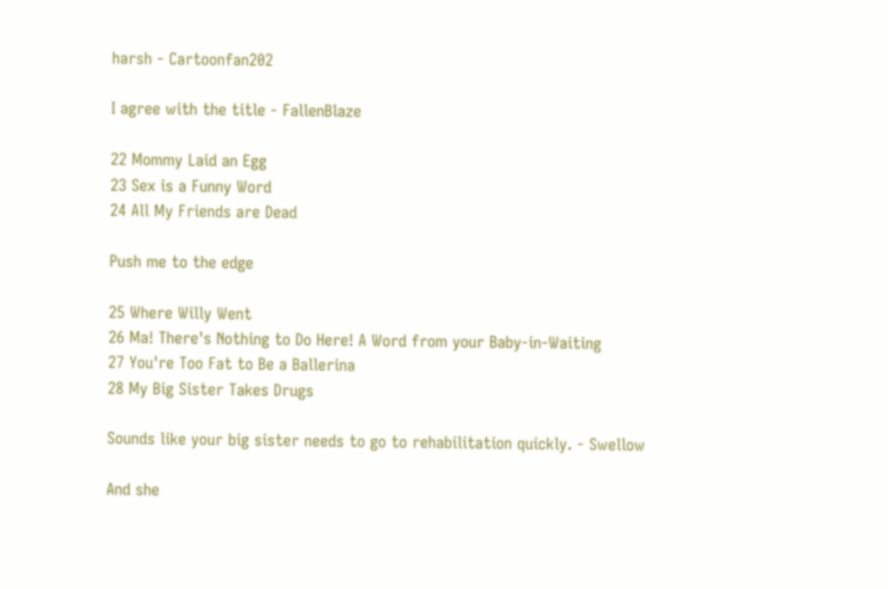harsh - Cartoonfan202

I agree with the title - FallenBlaze

22 Mommy Laid an Egg
23 Sex is a Funny Word
24 All My Friends are Dead

Push me to the edge

25 Where Willy Went
26 Ma! There's Nothing to Do Here! A Word from your Baby-in-Waiting
27 You're Too Fat to Be a Ballerina
28 My Big Sister Takes Drugs

Sounds like your big sister needs to go to rehabilitation quickly. - Swellow

And she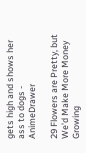gets high and shows her ass to dogs - AnimeDrawer

29 Flowers are Pretty, but We'd Make More Money Growing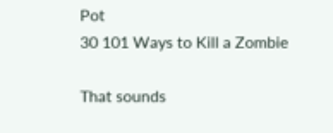Pot
30 101 Ways to Kill a Zombie

That sounds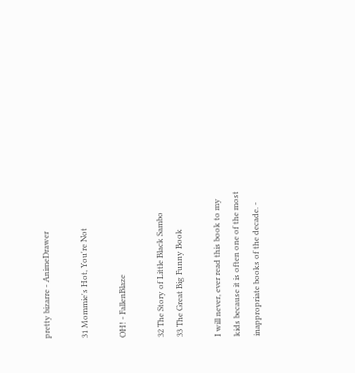pretty bizarre - AnimeDrawer

31 Mommie's Hot, You're Not

OH! - FallenBlaze

32 The Story of Little Black Sambo
33 The Great Big Funny Book

I will never, ever read this book to my kids because it is often one of the most inappropriate books of the decade. -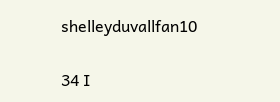shelleyduvallfan10

34 I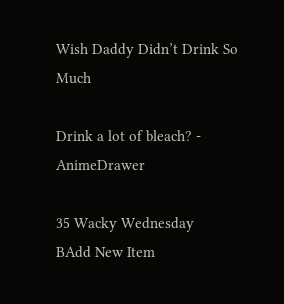Wish Daddy Didn’t Drink So Much

Drink a lot of bleach? - AnimeDrawer

35 Wacky Wednesday
BAdd New Item